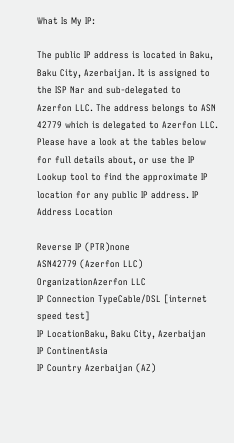What Is My IP:

The public IP address is located in Baku, Baku City, Azerbaijan. It is assigned to the ISP Nar and sub-delegated to Azerfon LLC. The address belongs to ASN 42779 which is delegated to Azerfon LLC.
Please have a look at the tables below for full details about, or use the IP Lookup tool to find the approximate IP location for any public IP address. IP Address Location

Reverse IP (PTR)none
ASN42779 (Azerfon LLC)
OrganizationAzerfon LLC
IP Connection TypeCable/DSL [internet speed test]
IP LocationBaku, Baku City, Azerbaijan
IP ContinentAsia
IP Country Azerbaijan (AZ)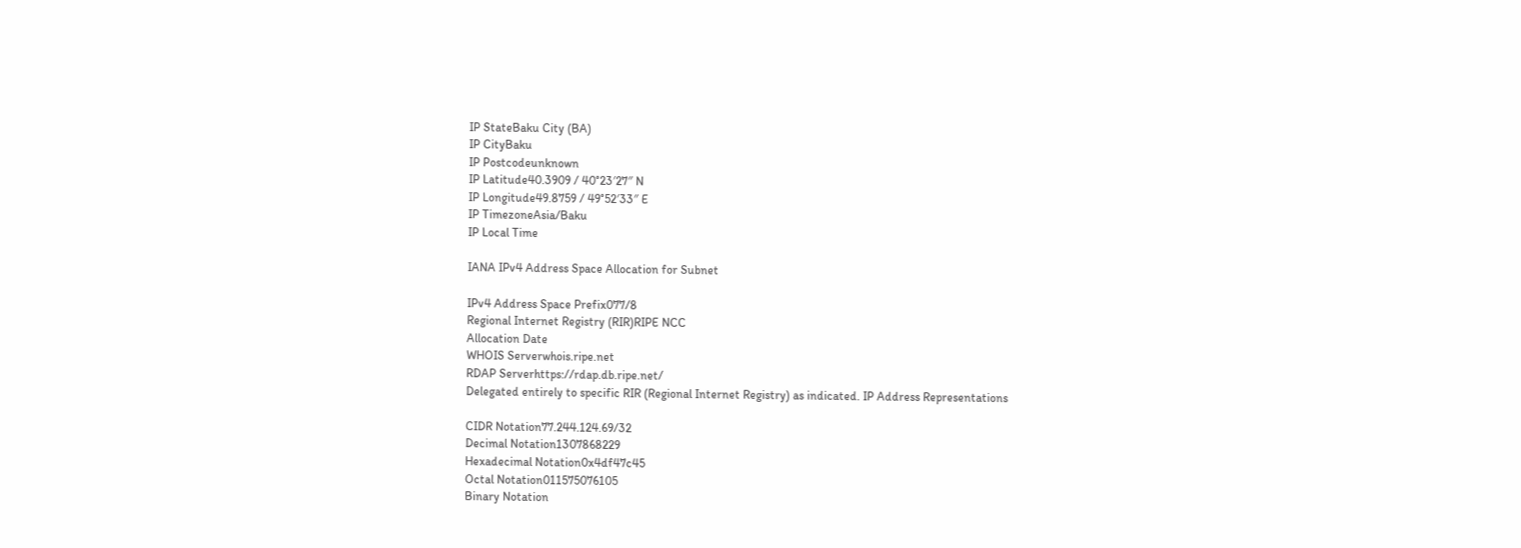IP StateBaku City (BA)
IP CityBaku
IP Postcodeunknown
IP Latitude40.3909 / 40°23′27″ N
IP Longitude49.8759 / 49°52′33″ E
IP TimezoneAsia/Baku
IP Local Time

IANA IPv4 Address Space Allocation for Subnet

IPv4 Address Space Prefix077/8
Regional Internet Registry (RIR)RIPE NCC
Allocation Date
WHOIS Serverwhois.ripe.net
RDAP Serverhttps://rdap.db.ripe.net/
Delegated entirely to specific RIR (Regional Internet Registry) as indicated. IP Address Representations

CIDR Notation77.244.124.69/32
Decimal Notation1307868229
Hexadecimal Notation0x4df47c45
Octal Notation011575076105
Binary Notation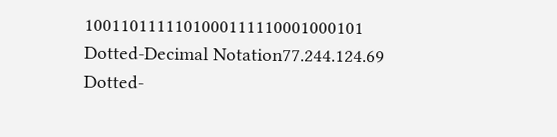1001101111101000111110001000101
Dotted-Decimal Notation77.244.124.69
Dotted-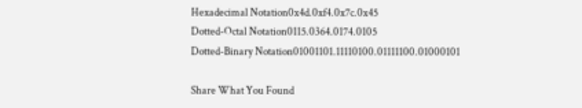Hexadecimal Notation0x4d.0xf4.0x7c.0x45
Dotted-Octal Notation0115.0364.0174.0105
Dotted-Binary Notation01001101.11110100.01111100.01000101

Share What You Found